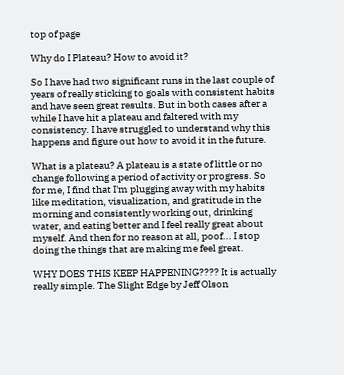top of page

Why do I Plateau? How to avoid it?

So I have had two significant runs in the last couple of years of really sticking to goals with consistent habits and have seen great results. But in both cases after a while I have hit a plateau and faltered with my consistency. I have struggled to understand why this happens and figure out how to avoid it in the future.

What is a plateau? A plateau is a state of little or no change following a period of activity or progress. So for me, I find that I'm plugging away with my habits like meditation, visualization, and gratitude in the morning and consistently working out, drinking water, and eating better and I feel really great about myself. And then for no reason at all, poof... I stop doing the things that are making me feel great.

WHY DOES THIS KEEP HAPPENING???? It is actually really simple. The Slight Edge by Jeff Olson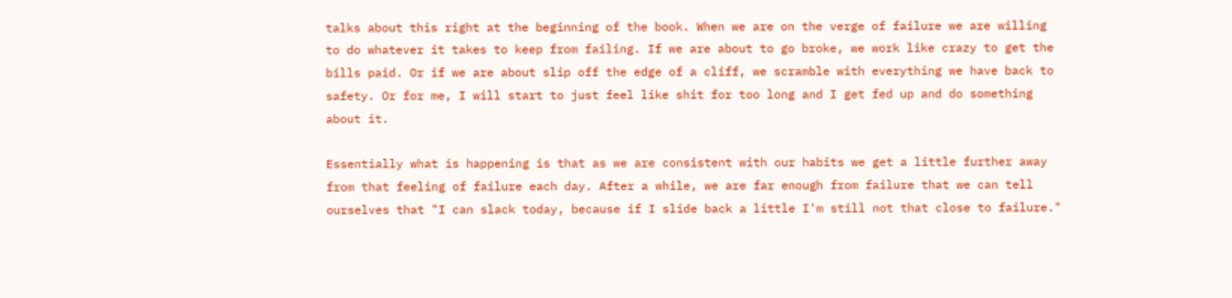talks about this right at the beginning of the book. When we are on the verge of failure we are willing to do whatever it takes to keep from failing. If we are about to go broke, we work like crazy to get the bills paid. Or if we are about slip off the edge of a cliff, we scramble with everything we have back to safety. Or for me, I will start to just feel like shit for too long and I get fed up and do something about it.

Essentially what is happening is that as we are consistent with our habits we get a little further away from that feeling of failure each day. After a while, we are far enough from failure that we can tell ourselves that "I can slack today, because if I slide back a little I'm still not that close to failure."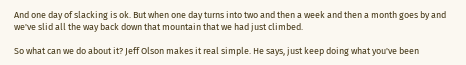And one day of slacking is ok. But when one day turns into two and then a week and then a month goes by and we've slid all the way back down that mountain that we had just climbed.

So what can we do about it? Jeff Olson makes it real simple. He says, just keep doing what you've been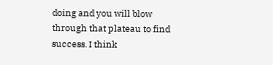doing and you will blow through that plateau to find success. I think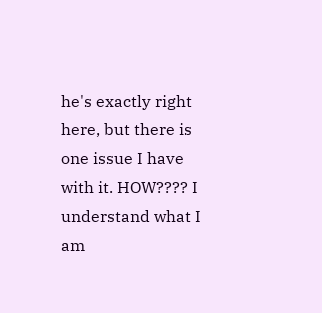he's exactly right here, but there is one issue I have with it. HOW???? I understand what I am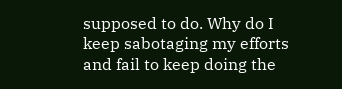supposed to do. Why do I keep sabotaging my efforts and fail to keep doing the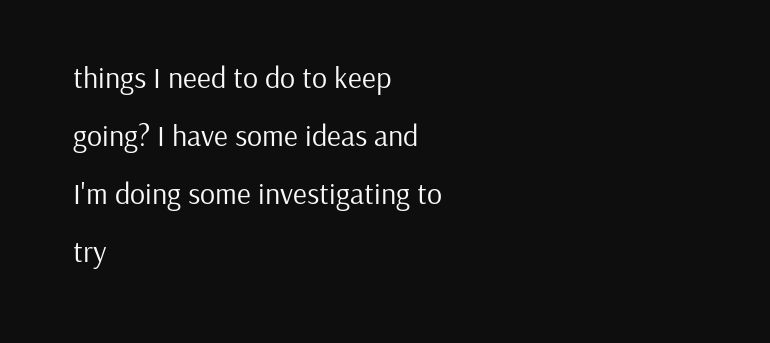things I need to do to keep going? I have some ideas and I'm doing some investigating to try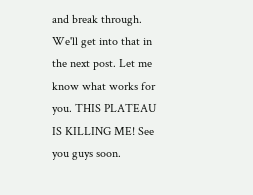and break through. We'll get into that in the next post. Let me know what works for you. THIS PLATEAU IS KILLING ME! See you guys soon.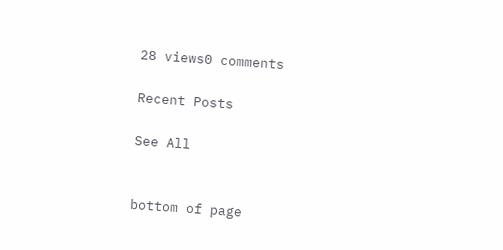28 views0 comments

Recent Posts

See All


bottom of page